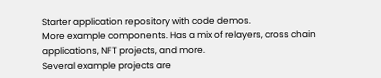Starter application repository with code demos.
More example components. Has a mix of relayers, cross chain applications, NFT projects, and more.
Several example projects are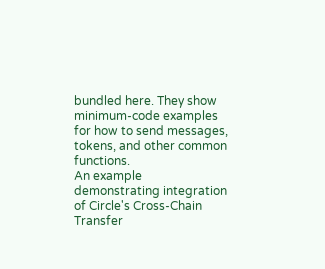bundled here. They show minimum-code examples for how to send messages, tokens, and other common functions.
An example demonstrating integration of Circle's Cross-Chain Transfer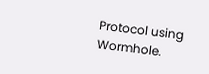Protocol using Wormhole.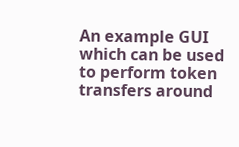An example GUI which can be used to perform token transfers around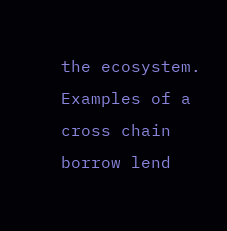the ecosystem.
Examples of a cross chain borrow lend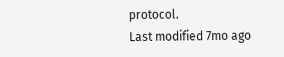protocol.
Last modified 7mo ago